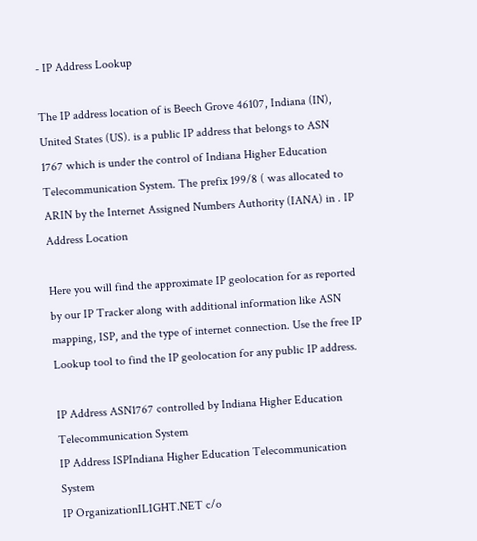- IP Address Lookup

The IP address location of is Beech Grove 46107, Indiana (IN), United States (US). is a public IP address that belongs to ASN 1767 which is under the control of Indiana Higher Education Telecommunication System. The prefix 199/8 ( was allocated to ARIN by the Internet Assigned Numbers Authority (IANA) in . IP Address Location

Here you will find the approximate IP geolocation for as reported by our IP Tracker along with additional information like ASN mapping, ISP, and the type of internet connection. Use the free IP Lookup tool to find the IP geolocation for any public IP address.

IP Address ASN1767 controlled by Indiana Higher Education Telecommunication System
IP Address ISPIndiana Higher Education Telecommunication System
IP OrganizationILIGHT.NET c/o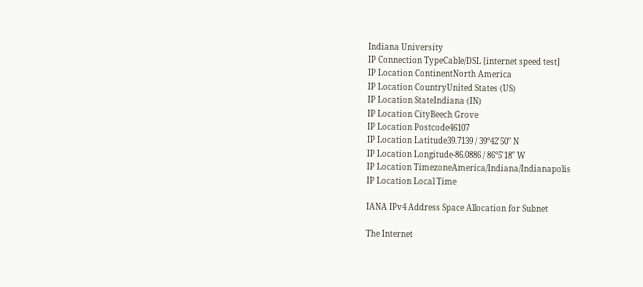Indiana University
IP Connection TypeCable/DSL [internet speed test]
IP Location ContinentNorth America
IP Location CountryUnited States (US)
IP Location StateIndiana (IN)
IP Location CityBeech Grove
IP Location Postcode46107
IP Location Latitude39.7139 / 39°42′50″ N
IP Location Longitude-86.0886 / 86°5′18″ W
IP Location TimezoneAmerica/Indiana/Indianapolis
IP Location Local Time

IANA IPv4 Address Space Allocation for Subnet

The Internet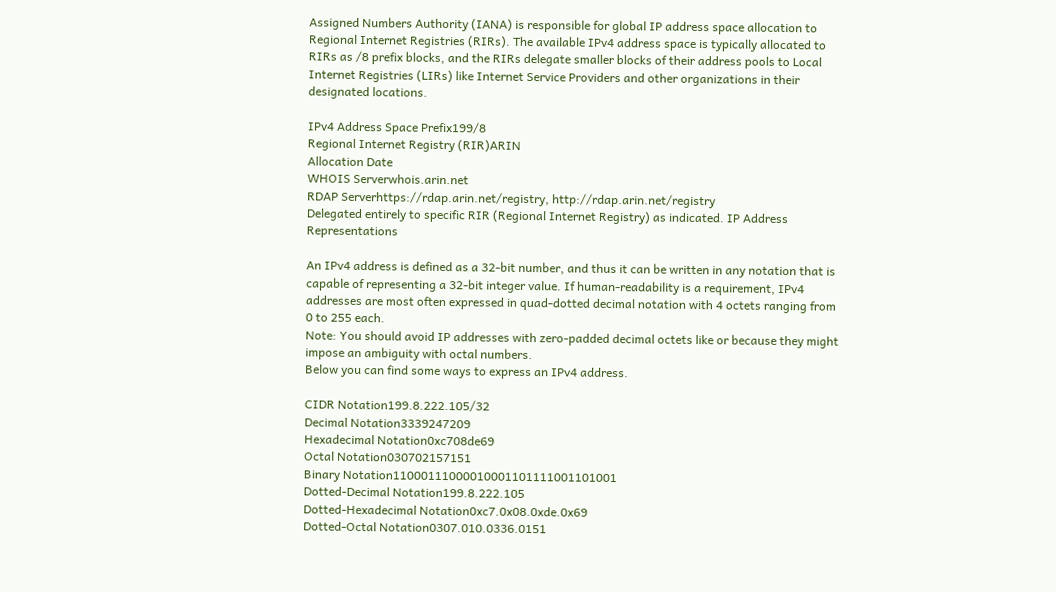Assigned Numbers Authority (IANA) is responsible for global IP address space allocation to Regional Internet Registries (RIRs). The available IPv4 address space is typically allocated to RIRs as /8 prefix blocks, and the RIRs delegate smaller blocks of their address pools to Local Internet Registries (LIRs) like Internet Service Providers and other organizations in their designated locations.

IPv4 Address Space Prefix199/8
Regional Internet Registry (RIR)ARIN
Allocation Date
WHOIS Serverwhois.arin.net
RDAP Serverhttps://rdap.arin.net/registry, http://rdap.arin.net/registry
Delegated entirely to specific RIR (Regional Internet Registry) as indicated. IP Address Representations

An IPv4 address is defined as a 32-bit number, and thus it can be written in any notation that is capable of representing a 32-bit integer value. If human-readability is a requirement, IPv4 addresses are most often expressed in quad-dotted decimal notation with 4 octets ranging from 0 to 255 each.
Note: You should avoid IP addresses with zero-padded decimal octets like or because they might impose an ambiguity with octal numbers.
Below you can find some ways to express an IPv4 address.

CIDR Notation199.8.222.105/32
Decimal Notation3339247209
Hexadecimal Notation0xc708de69
Octal Notation030702157151
Binary Notation11000111000010001101111001101001
Dotted-Decimal Notation199.8.222.105
Dotted-Hexadecimal Notation0xc7.0x08.0xde.0x69
Dotted-Octal Notation0307.010.0336.0151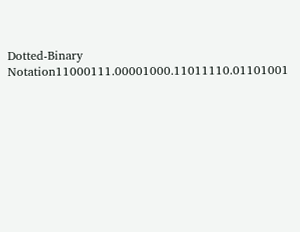Dotted-Binary Notation11000111.00001000.11011110.01101001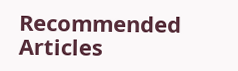Recommended Articles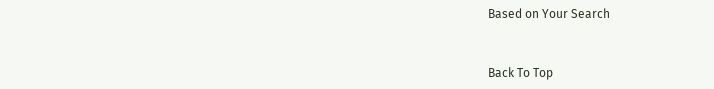Based on Your Search


Back To Top